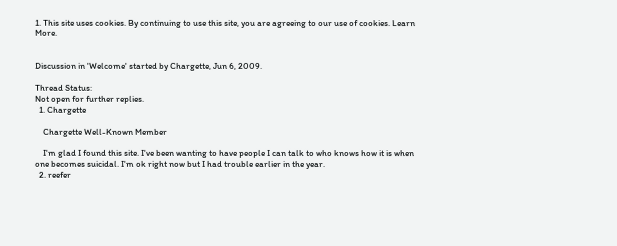1. This site uses cookies. By continuing to use this site, you are agreeing to our use of cookies. Learn More.


Discussion in 'Welcome' started by Chargette, Jun 6, 2009.

Thread Status:
Not open for further replies.
  1. Chargette

    Chargette Well-Known Member

    I'm glad I found this site. I've been wanting to have people I can talk to who knows how it is when one becomes suicidal. I'm ok right now but I had trouble earlier in the year.
  2. reefer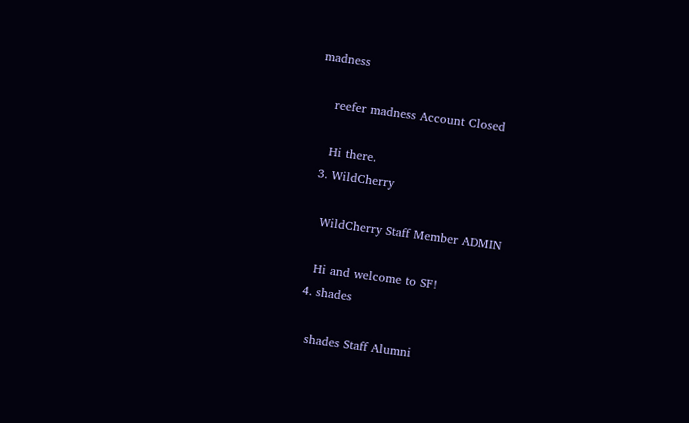madness

    reefer madness Account Closed

    Hi there.
  3. WildCherry

    WildCherry Staff Member ADMIN

    Hi and welcome to SF!
  4. shades

    shades Staff Alumni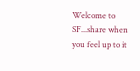Welcome to SF...share when you feel up to it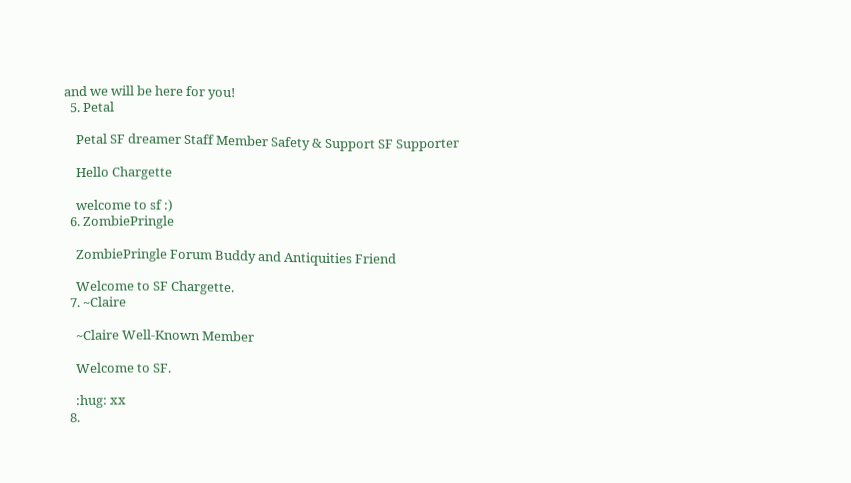and we will be here for you!
  5. Petal

    Petal SF dreamer Staff Member Safety & Support SF Supporter

    Hello Chargette

    welcome to sf :)
  6. ZombiePringle

    ZombiePringle Forum Buddy and Antiquities Friend

    Welcome to SF Chargette.
  7. ~Claire

    ~Claire Well-Known Member

    Welcome to SF.

    :hug: xx
  8.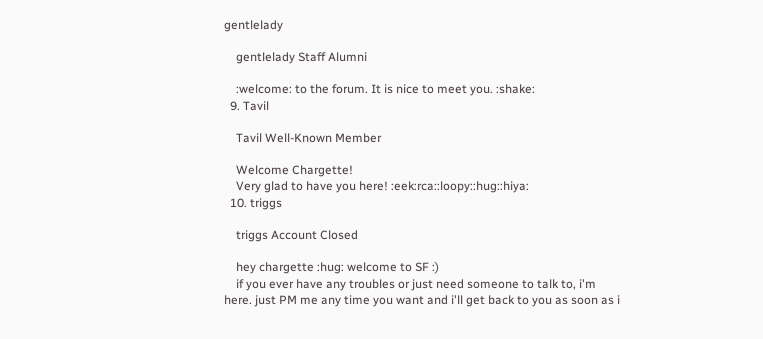gentlelady

    gentlelady Staff Alumni

    :welcome: to the forum. It is nice to meet you. :shake:
  9. Tavil

    Tavil Well-Known Member

    Welcome Chargette!
    Very glad to have you here! :eek:rca::loopy::hug::hiya:
  10. triggs

    triggs Account Closed

    hey chargette :hug: welcome to SF :)
    if you ever have any troubles or just need someone to talk to, i'm here. just PM me any time you want and i'll get back to you as soon as i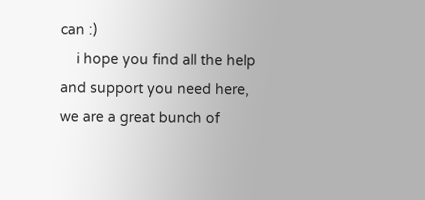can :)
    i hope you find all the help and support you need here, we are a great bunch of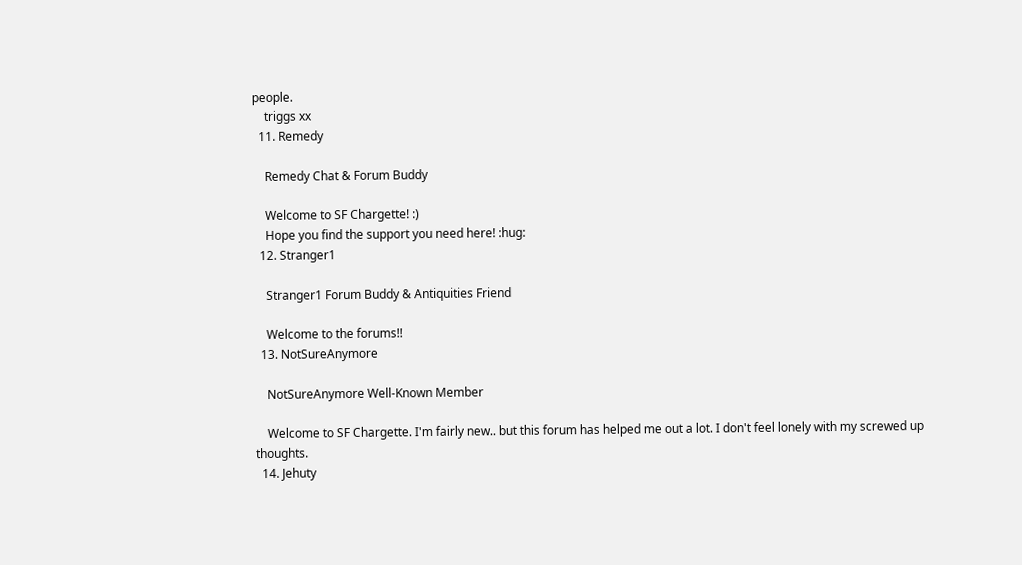people.
    triggs xx
  11. Remedy

    Remedy Chat & Forum Buddy

    Welcome to SF Chargette! :)
    Hope you find the support you need here! :hug:
  12. Stranger1

    Stranger1 Forum Buddy & Antiquities Friend

    Welcome to the forums!!
  13. NotSureAnymore

    NotSureAnymore Well-Known Member

    Welcome to SF Chargette. I'm fairly new.. but this forum has helped me out a lot. I don't feel lonely with my screwed up thoughts.
  14. Jehuty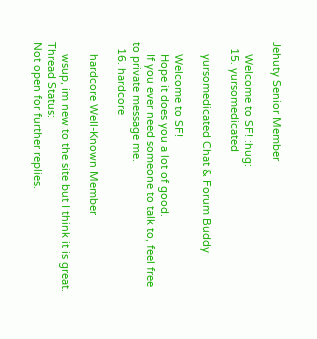Jehuty Senior Member

    Welcome to SF! :hug:
  15. yursomedicated

    yursomedicated Chat & Forum Buddy

    Welcome to SF!
    Hope it does you a lot of good.
    If you ever need someone to talk to, feel free to private message me.
  16. hardcore

    hardcore Well-Known Member

    wsup, im new to the site but I think it is great.
Thread Status:
Not open for further replies.